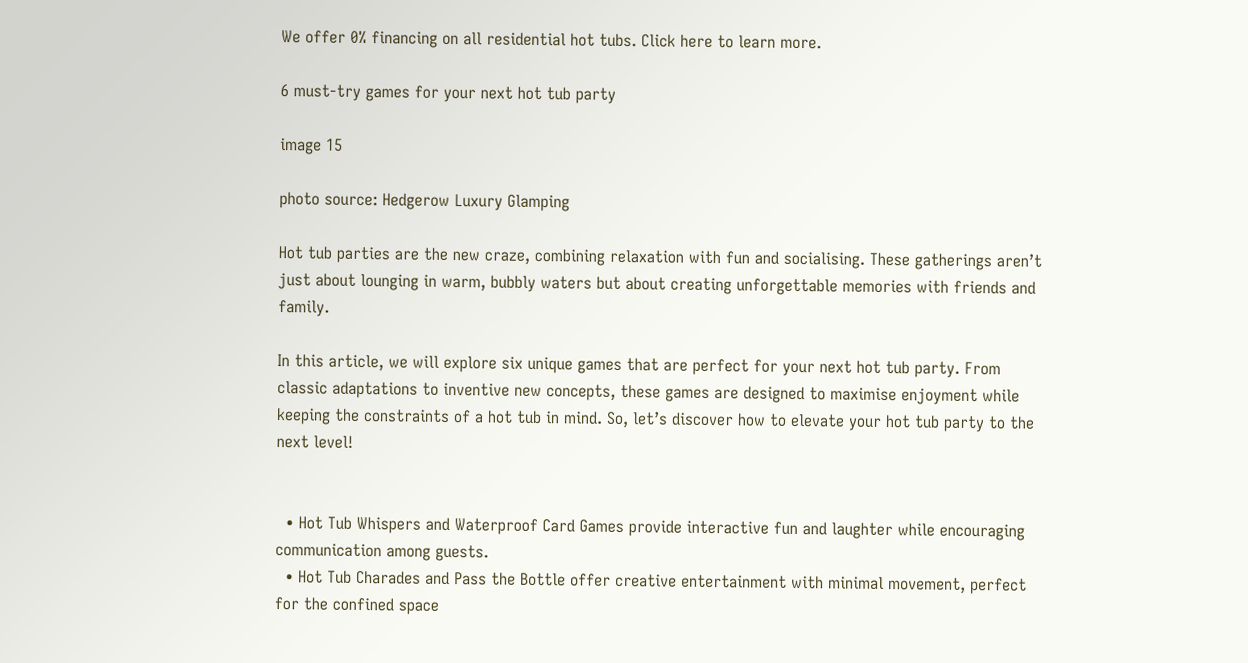We offer 0% financing on all residential hot tubs. Click here to learn more.

6 must-try games for your next hot tub party

image 15

photo source: Hedgerow Luxury Glamping

Hot tub parties are the new craze, combining relaxation with fun and socialising. These gatherings aren’t just about lounging in warm, bubbly waters but about creating unforgettable memories with friends and family.

In this article, we will explore six unique games that are perfect for your next hot tub party. From classic adaptations to inventive new concepts, these games are designed to maximise enjoyment while keeping the constraints of a hot tub in mind. So, let’s discover how to elevate your hot tub party to the next level!


  • Hot Tub Whispers and Waterproof Card Games provide interactive fun and laughter while encouraging communication among guests.
  • Hot Tub Charades and Pass the Bottle offer creative entertainment with minimal movement, perfect for the confined space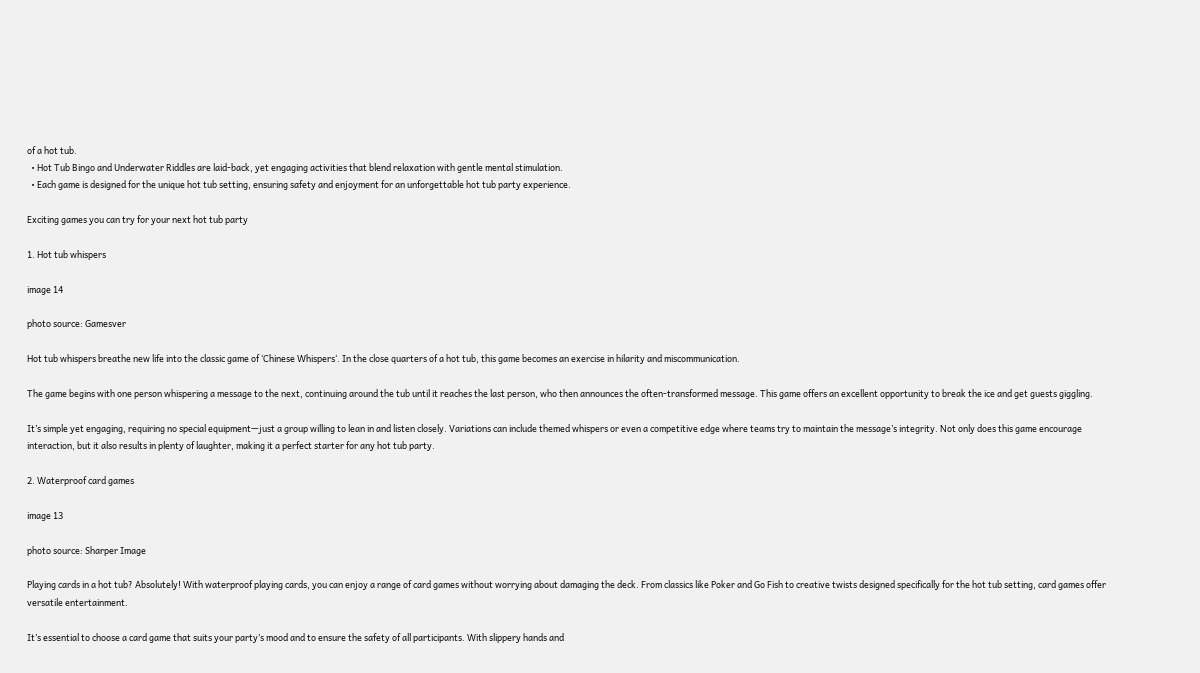of a hot tub.
  • Hot Tub Bingo and Underwater Riddles are laid-back, yet engaging activities that blend relaxation with gentle mental stimulation.
  • Each game is designed for the unique hot tub setting, ensuring safety and enjoyment for an unforgettable hot tub party experience.

Exciting games you can try for your next hot tub party

1. Hot tub whispers

image 14

photo source: Gamesver

Hot tub whispers breathe new life into the classic game of ‘Chinese Whispers‘. In the close quarters of a hot tub, this game becomes an exercise in hilarity and miscommunication.

The game begins with one person whispering a message to the next, continuing around the tub until it reaches the last person, who then announces the often-transformed message. This game offers an excellent opportunity to break the ice and get guests giggling.

It’s simple yet engaging, requiring no special equipment—just a group willing to lean in and listen closely. Variations can include themed whispers or even a competitive edge where teams try to maintain the message’s integrity. Not only does this game encourage interaction, but it also results in plenty of laughter, making it a perfect starter for any hot tub party.

2. Waterproof card games

image 13

photo source: Sharper Image

Playing cards in a hot tub? Absolutely! With waterproof playing cards, you can enjoy a range of card games without worrying about damaging the deck. From classics like Poker and Go Fish to creative twists designed specifically for the hot tub setting, card games offer versatile entertainment.

It’s essential to choose a card game that suits your party’s mood and to ensure the safety of all participants. With slippery hands and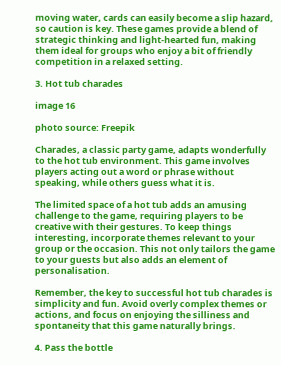moving water, cards can easily become a slip hazard, so caution is key. These games provide a blend of strategic thinking and light-hearted fun, making them ideal for groups who enjoy a bit of friendly competition in a relaxed setting.

3. Hot tub charades

image 16

photo source: Freepik

Charades, a classic party game, adapts wonderfully to the hot tub environment. This game involves players acting out a word or phrase without speaking, while others guess what it is.

The limited space of a hot tub adds an amusing challenge to the game, requiring players to be creative with their gestures. To keep things interesting, incorporate themes relevant to your group or the occasion. This not only tailors the game to your guests but also adds an element of personalisation.

Remember, the key to successful hot tub charades is simplicity and fun. Avoid overly complex themes or actions, and focus on enjoying the silliness and spontaneity that this game naturally brings.

4. Pass the bottle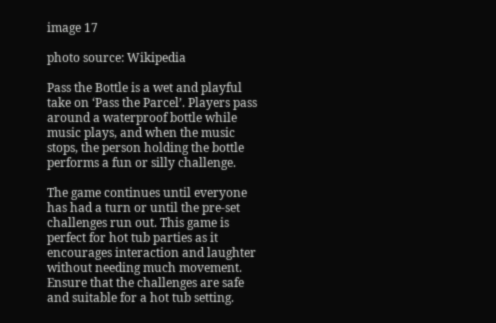image 17

photo source: Wikipedia

Pass the Bottle is a wet and playful take on ‘Pass the Parcel’. Players pass around a waterproof bottle while music plays, and when the music stops, the person holding the bottle performs a fun or silly challenge.

The game continues until everyone has had a turn or until the pre-set challenges run out. This game is perfect for hot tub parties as it encourages interaction and laughter without needing much movement. Ensure that the challenges are safe and suitable for a hot tub setting.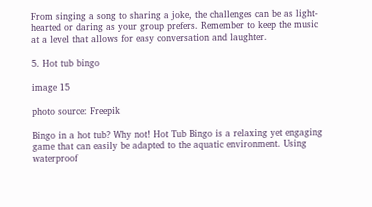From singing a song to sharing a joke, the challenges can be as light-hearted or daring as your group prefers. Remember to keep the music at a level that allows for easy conversation and laughter.

5. Hot tub bingo

image 15

photo source: Freepik

Bingo in a hot tub? Why not! Hot Tub Bingo is a relaxing yet engaging game that can easily be adapted to the aquatic environment. Using waterproof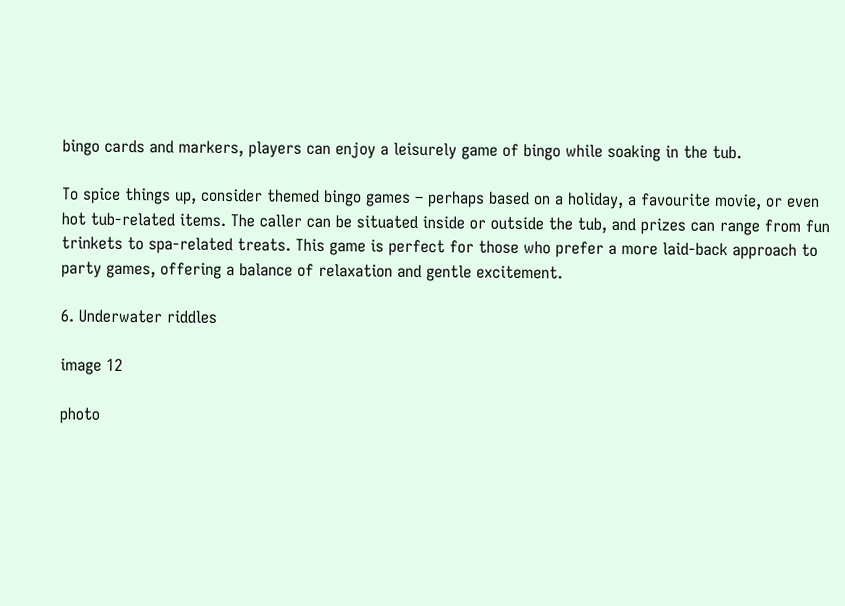bingo cards and markers, players can enjoy a leisurely game of bingo while soaking in the tub.

To spice things up, consider themed bingo games – perhaps based on a holiday, a favourite movie, or even hot tub-related items. The caller can be situated inside or outside the tub, and prizes can range from fun trinkets to spa-related treats. This game is perfect for those who prefer a more laid-back approach to party games, offering a balance of relaxation and gentle excitement.

6. Underwater riddles

image 12

photo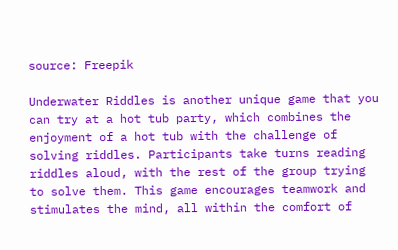source: Freepik

Underwater Riddles is another unique game that you can try at a hot tub party, which combines the enjoyment of a hot tub with the challenge of solving riddles. Participants take turns reading riddles aloud, with the rest of the group trying to solve them. This game encourages teamwork and stimulates the mind, all within the comfort of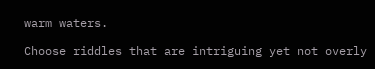warm waters.

Choose riddles that are intriguing yet not overly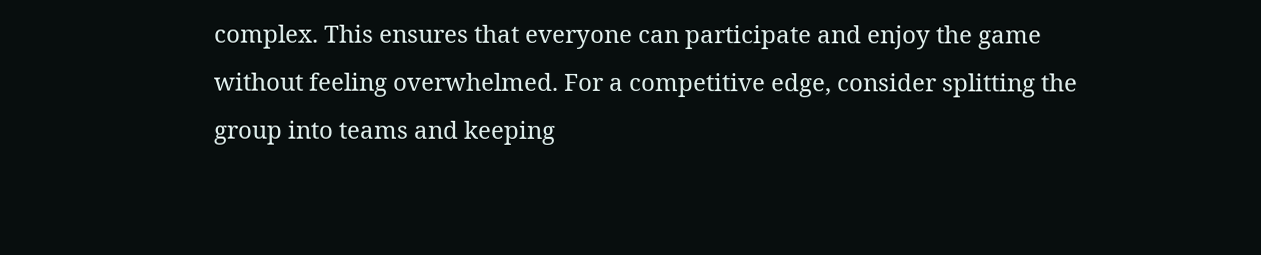complex. This ensures that everyone can participate and enjoy the game without feeling overwhelmed. For a competitive edge, consider splitting the group into teams and keeping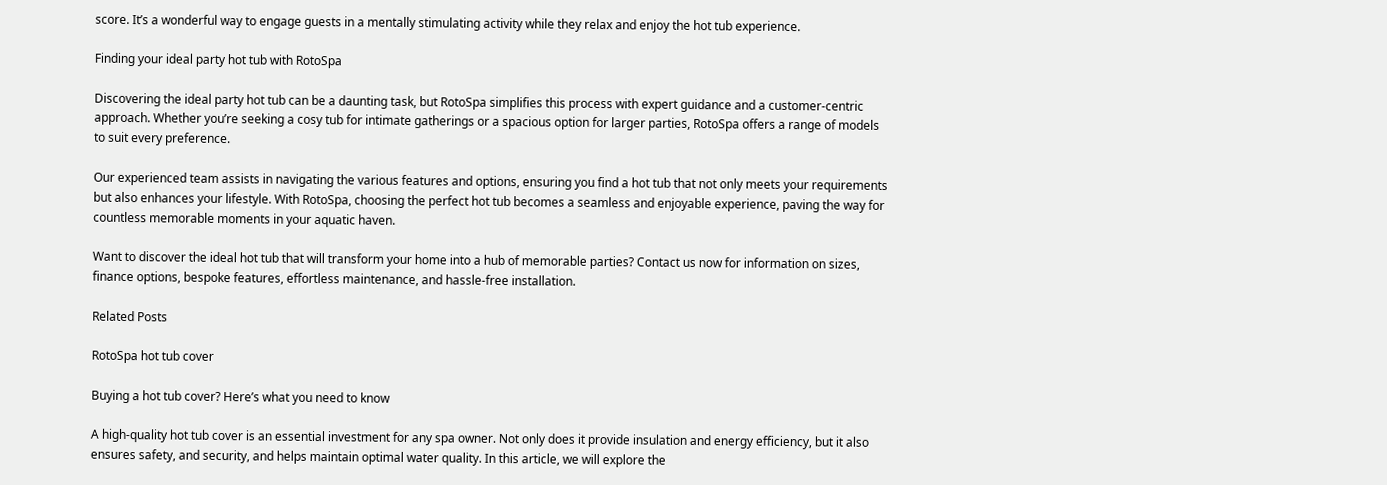score. It’s a wonderful way to engage guests in a mentally stimulating activity while they relax and enjoy the hot tub experience.

Finding your ideal party hot tub with RotoSpa

Discovering the ideal party hot tub can be a daunting task, but RotoSpa simplifies this process with expert guidance and a customer-centric approach. Whether you’re seeking a cosy tub for intimate gatherings or a spacious option for larger parties, RotoSpa offers a range of models to suit every preference.

Our experienced team assists in navigating the various features and options, ensuring you find a hot tub that not only meets your requirements but also enhances your lifestyle. With RotoSpa, choosing the perfect hot tub becomes a seamless and enjoyable experience, paving the way for countless memorable moments in your aquatic haven.

Want to discover the ideal hot tub that will transform your home into a hub of memorable parties? Contact us now for information on sizes, finance options, bespoke features, effortless maintenance, and hassle-free installation.

Related Posts

RotoSpa hot tub cover

Buying a hot tub cover? Here’s what you need to know

A high-quality hot tub cover is an essential investment for any spa owner. Not only does it provide insulation and energy efficiency, but it also ensures safety, and security, and helps maintain optimal water quality. In this article, we will explore the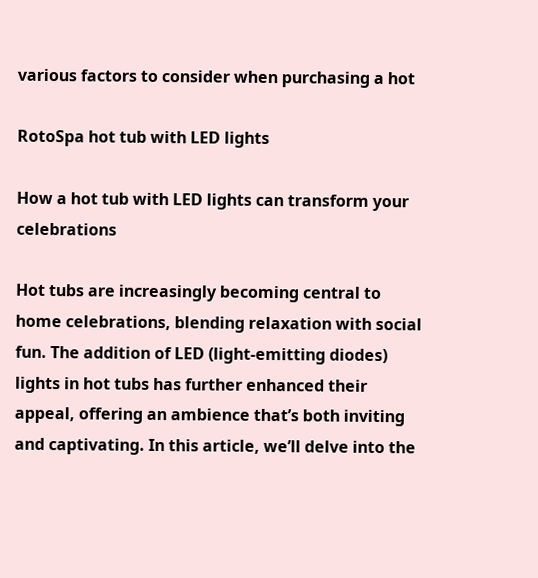various factors to consider when purchasing a hot

RotoSpa hot tub with LED lights

How a hot tub with LED lights can transform your celebrations

Hot tubs are increasingly becoming central to home celebrations, blending relaxation with social fun. The addition of LED (light-emitting diodes) lights in hot tubs has further enhanced their appeal, offering an ambience that’s both inviting and captivating. In this article, we’ll delve into the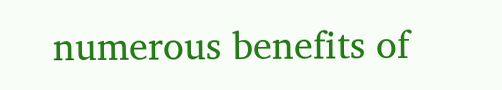numerous benefits of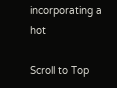incorporating a hot

Scroll to Top